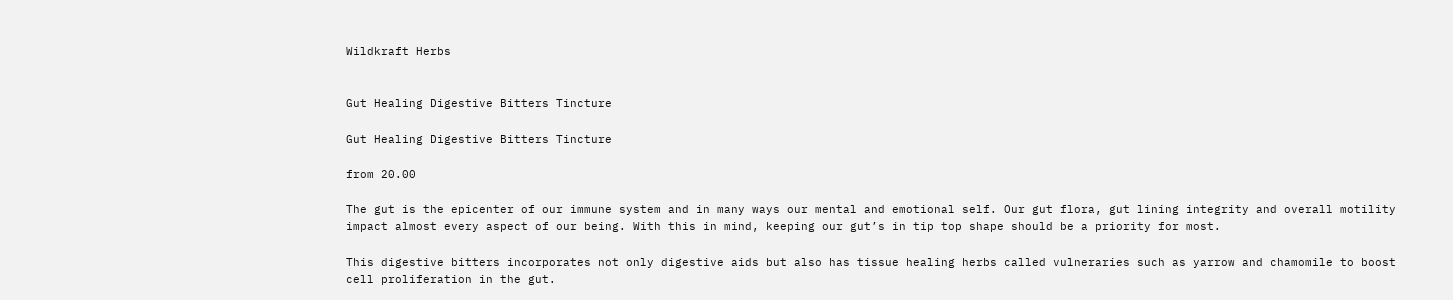Wildkraft Herbs


Gut Healing Digestive Bitters Tincture

Gut Healing Digestive Bitters Tincture

from 20.00

The gut is the epicenter of our immune system and in many ways our mental and emotional self. Our gut flora, gut lining integrity and overall motility impact almost every aspect of our being. With this in mind, keeping our gut’s in tip top shape should be a priority for most.

This digestive bitters incorporates not only digestive aids but also has tissue healing herbs called vulneraries such as yarrow and chamomile to boost cell proliferation in the gut.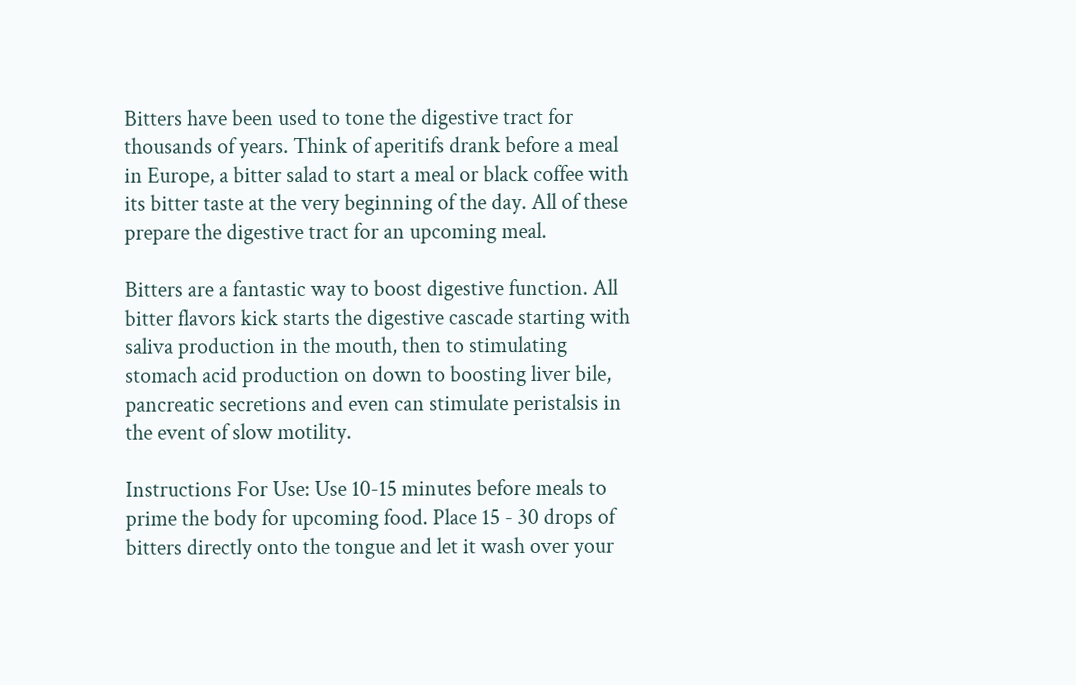Bitters have been used to tone the digestive tract for thousands of years. Think of aperitifs drank before a meal in Europe, a bitter salad to start a meal or black coffee with its bitter taste at the very beginning of the day. All of these prepare the digestive tract for an upcoming meal.

Bitters are a fantastic way to boost digestive function. All bitter flavors kick starts the digestive cascade starting with saliva production in the mouth, then to stimulating stomach acid production on down to boosting liver bile, pancreatic secretions and even can stimulate peristalsis in the event of slow motility.

Instructions For Use: Use 10-15 minutes before meals to prime the body for upcoming food. Place 15 - 30 drops of bitters directly onto the tongue and let it wash over your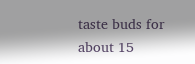taste buds for about 15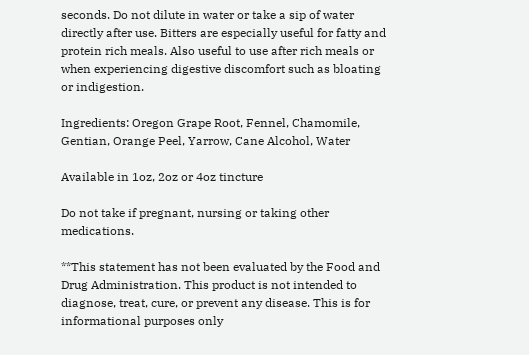seconds. Do not dilute in water or take a sip of water directly after use. Bitters are especially useful for fatty and protein rich meals. Also useful to use after rich meals or when experiencing digestive discomfort such as bloating or indigestion.

Ingredients: Oregon Grape Root, Fennel, Chamomile, Gentian, Orange Peel, Yarrow, Cane Alcohol, Water

Available in 1oz, 2oz or 4oz tincture

Do not take if pregnant, nursing or taking other medications.

**This statement has not been evaluated by the Food and Drug Administration. This product is not intended to diagnose, treat, cure, or prevent any disease. This is for informational purposes only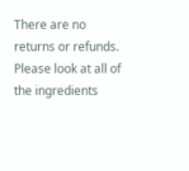There are no returns or refunds. Please look at all of the ingredients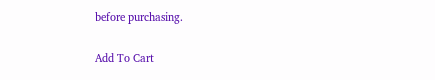before purchasing.

Add To Cart